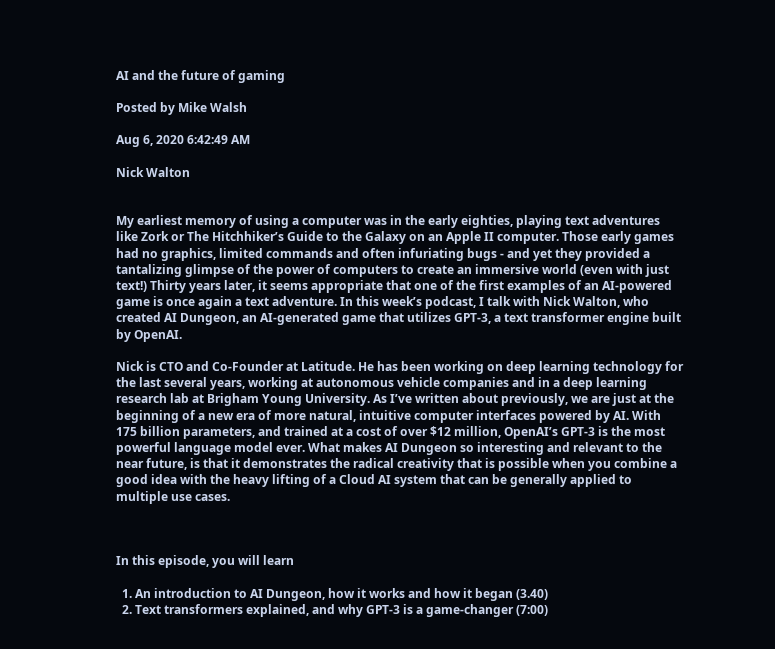AI and the future of gaming

Posted by Mike Walsh

Aug 6, 2020 6:42:49 AM

Nick Walton


My earliest memory of using a computer was in the early eighties, playing text adventures like Zork or The Hitchhiker’s Guide to the Galaxy on an Apple II computer. Those early games had no graphics, limited commands and often infuriating bugs - and yet they provided a tantalizing glimpse of the power of computers to create an immersive world (even with just text!) Thirty years later, it seems appropriate that one of the first examples of an AI-powered game is once again a text adventure. In this week’s podcast, I talk with Nick Walton, who created AI Dungeon, an AI-generated game that utilizes GPT-3, a text transformer engine built by OpenAI.

Nick is CTO and Co-Founder at Latitude. He has been working on deep learning technology for the last several years, working at autonomous vehicle companies and in a deep learning research lab at Brigham Young University. As I’ve written about previously, we are just at the beginning of a new era of more natural, intuitive computer interfaces powered by AI. With 175 billion parameters, and trained at a cost of over $12 million, OpenAI’s GPT-3 is the most powerful language model ever. What makes AI Dungeon so interesting and relevant to the near future, is that it demonstrates the radical creativity that is possible when you combine a good idea with the heavy lifting of a Cloud AI system that can be generally applied to multiple use cases.



In this episode, you will learn

  1. An introduction to AI Dungeon, how it works and how it began (3.40)
  2. Text transformers explained, and why GPT-3 is a game-changer (7:00)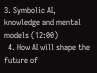3. Symbolic AI, knowledge and mental models (12:00)
  4. How AI will shape the future of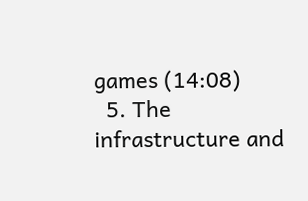games (14:08)
  5. The infrastructure and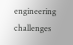engineering challenges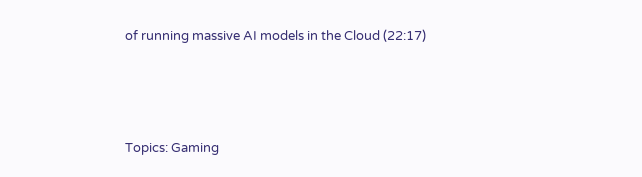of running massive AI models in the Cloud (22:17)




Topics: Gaming